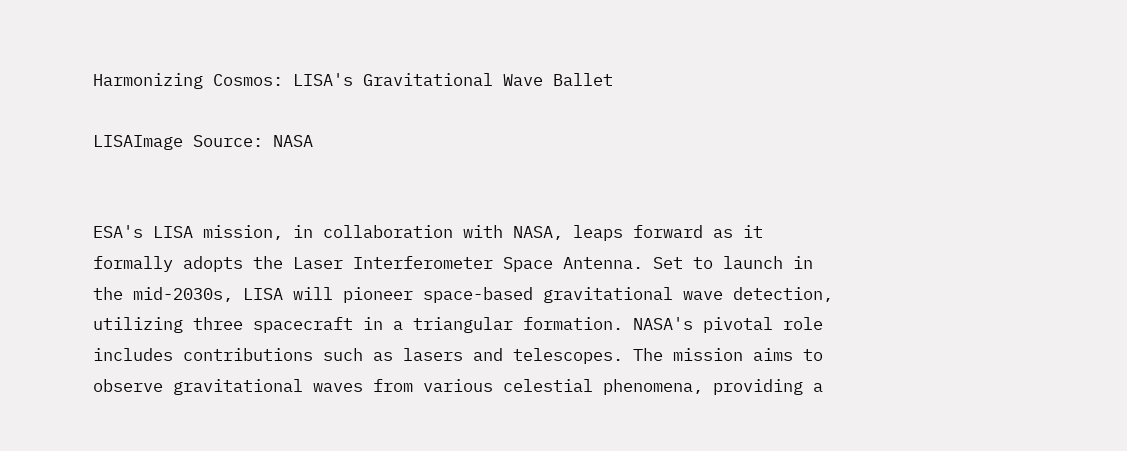Harmonizing Cosmos: LISA's Gravitational Wave Ballet

LISAImage Source: NASA


ESA's LISA mission, in collaboration with NASA, leaps forward as it formally adopts the Laser Interferometer Space Antenna. Set to launch in the mid-2030s, LISA will pioneer space-based gravitational wave detection, utilizing three spacecraft in a triangular formation. NASA's pivotal role includes contributions such as lasers and telescopes. The mission aims to observe gravitational waves from various celestial phenomena, providing a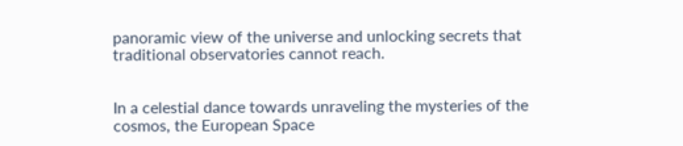panoramic view of the universe and unlocking secrets that traditional observatories cannot reach.


In a celestial dance towards unraveling the mysteries of the cosmos, the European Space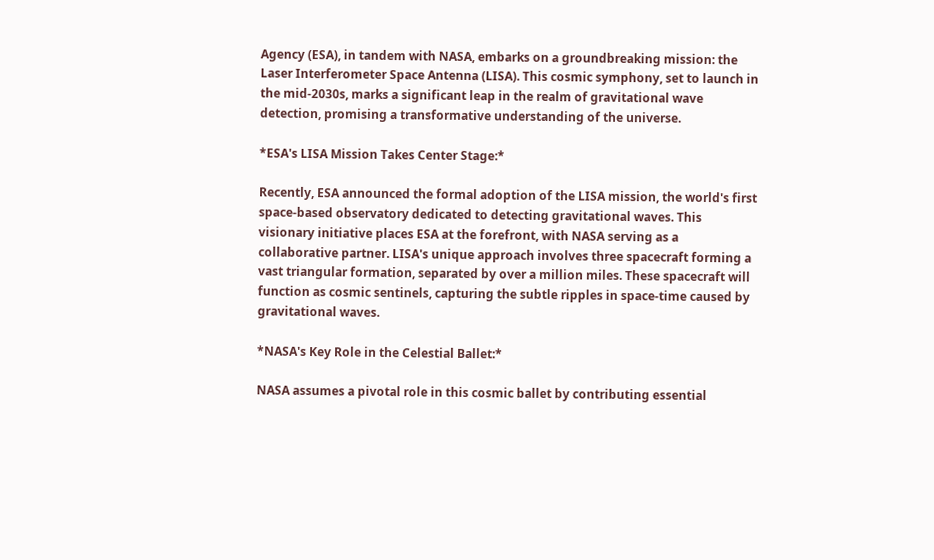Agency (ESA), in tandem with NASA, embarks on a groundbreaking mission: the Laser Interferometer Space Antenna (LISA). This cosmic symphony, set to launch in the mid-2030s, marks a significant leap in the realm of gravitational wave detection, promising a transformative understanding of the universe.

*ESA's LISA Mission Takes Center Stage:*

Recently, ESA announced the formal adoption of the LISA mission, the world's first space-based observatory dedicated to detecting gravitational waves. This visionary initiative places ESA at the forefront, with NASA serving as a collaborative partner. LISA's unique approach involves three spacecraft forming a vast triangular formation, separated by over a million miles. These spacecraft will function as cosmic sentinels, capturing the subtle ripples in space-time caused by gravitational waves.

*NASA's Key Role in the Celestial Ballet:*

NASA assumes a pivotal role in this cosmic ballet by contributing essential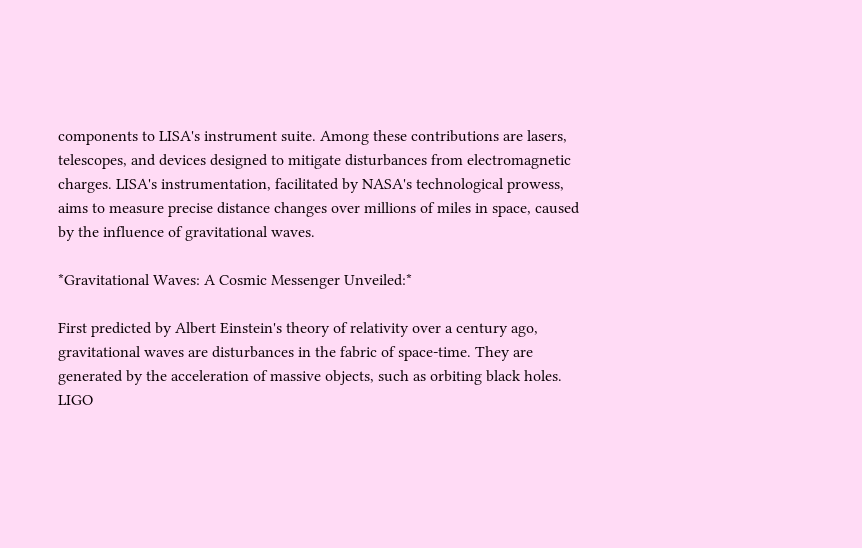components to LISA's instrument suite. Among these contributions are lasers, telescopes, and devices designed to mitigate disturbances from electromagnetic charges. LISA's instrumentation, facilitated by NASA's technological prowess, aims to measure precise distance changes over millions of miles in space, caused by the influence of gravitational waves.

*Gravitational Waves: A Cosmic Messenger Unveiled:*

First predicted by Albert Einstein's theory of relativity over a century ago, gravitational waves are disturbances in the fabric of space-time. They are generated by the acceleration of massive objects, such as orbiting black holes. LIGO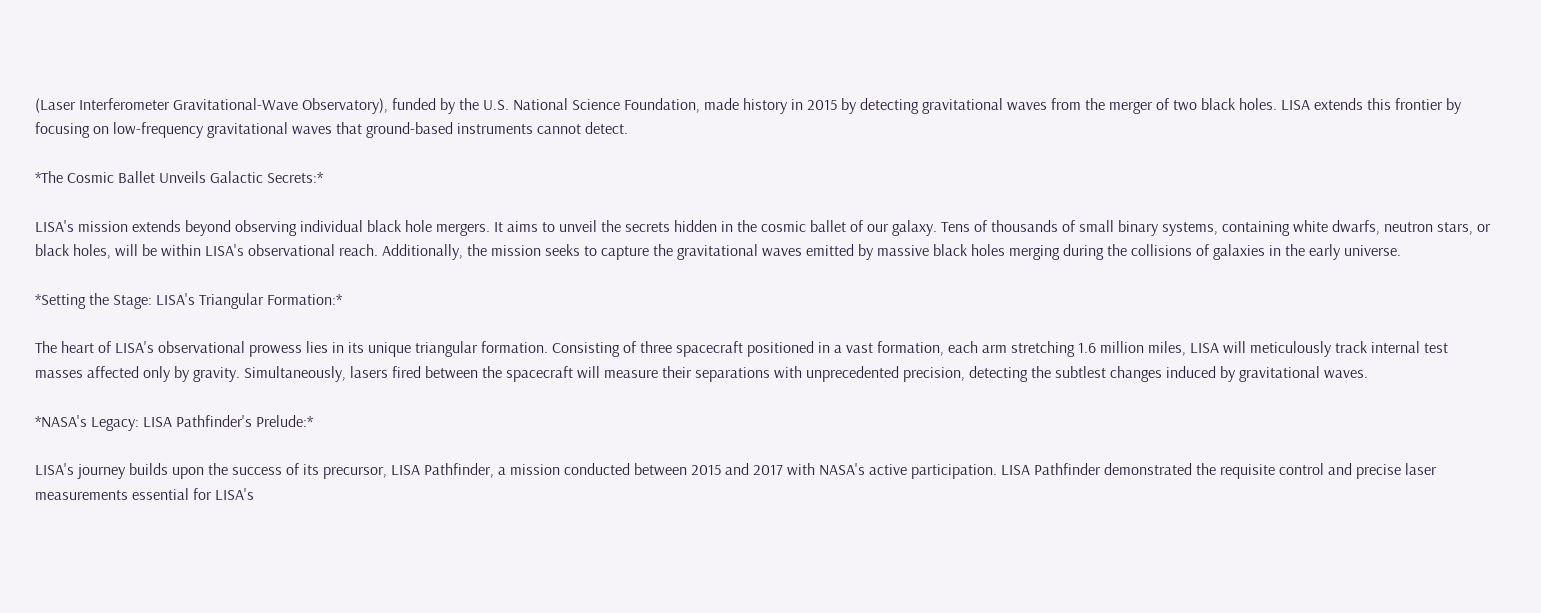(Laser Interferometer Gravitational-Wave Observatory), funded by the U.S. National Science Foundation, made history in 2015 by detecting gravitational waves from the merger of two black holes. LISA extends this frontier by focusing on low-frequency gravitational waves that ground-based instruments cannot detect.

*The Cosmic Ballet Unveils Galactic Secrets:*

LISA's mission extends beyond observing individual black hole mergers. It aims to unveil the secrets hidden in the cosmic ballet of our galaxy. Tens of thousands of small binary systems, containing white dwarfs, neutron stars, or black holes, will be within LISA's observational reach. Additionally, the mission seeks to capture the gravitational waves emitted by massive black holes merging during the collisions of galaxies in the early universe.

*Setting the Stage: LISA's Triangular Formation:*

The heart of LISA's observational prowess lies in its unique triangular formation. Consisting of three spacecraft positioned in a vast formation, each arm stretching 1.6 million miles, LISA will meticulously track internal test masses affected only by gravity. Simultaneously, lasers fired between the spacecraft will measure their separations with unprecedented precision, detecting the subtlest changes induced by gravitational waves.

*NASA's Legacy: LISA Pathfinder's Prelude:*

LISA's journey builds upon the success of its precursor, LISA Pathfinder, a mission conducted between 2015 and 2017 with NASA's active participation. LISA Pathfinder demonstrated the requisite control and precise laser measurements essential for LISA's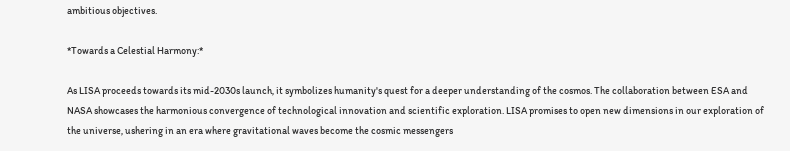ambitious objectives.

*Towards a Celestial Harmony:*

As LISA proceeds towards its mid-2030s launch, it symbolizes humanity's quest for a deeper understanding of the cosmos. The collaboration between ESA and NASA showcases the harmonious convergence of technological innovation and scientific exploration. LISA promises to open new dimensions in our exploration of the universe, ushering in an era where gravitational waves become the cosmic messengers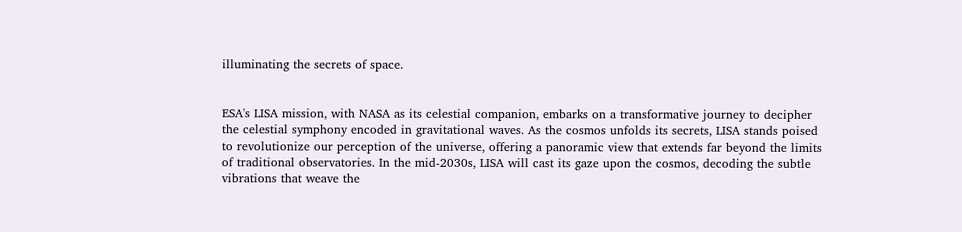illuminating the secrets of space.


ESA's LISA mission, with NASA as its celestial companion, embarks on a transformative journey to decipher the celestial symphony encoded in gravitational waves. As the cosmos unfolds its secrets, LISA stands poised to revolutionize our perception of the universe, offering a panoramic view that extends far beyond the limits of traditional observatories. In the mid-2030s, LISA will cast its gaze upon the cosmos, decoding the subtle vibrations that weave the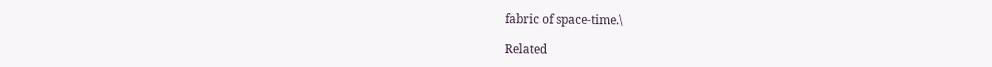fabric of space-time.\

Related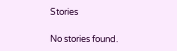Stories

No stories found.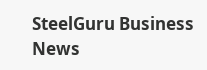SteelGuru Business News